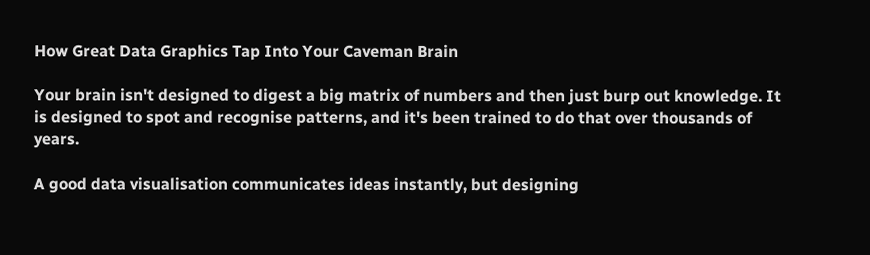How Great Data Graphics Tap Into Your Caveman Brain

Your brain isn't designed to digest a big matrix of numbers and then just burp out knowledge. It is designed to spot and recognise patterns, and it's been trained to do that over thousands of years.

A good data visualisation communicates ideas instantly, but designing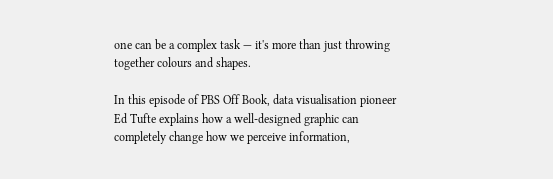one can be a complex task — it's more than just throwing together colours and shapes.

In this episode of PBS Off Book, data visualisation pioneer Ed Tufte explains how a well-designed graphic can completely change how we perceive information,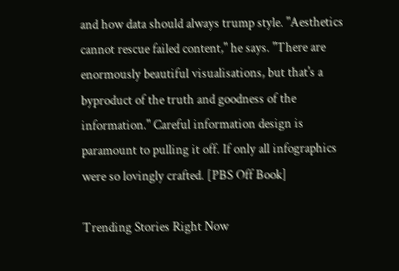and how data should always trump style. "Aesthetics cannot rescue failed content," he says. "There are enormously beautiful visualisations, but that's a byproduct of the truth and goodness of the information." Careful information design is paramount to pulling it off. If only all infographics were so lovingly crafted. [PBS Off Book]

Trending Stories Right Now